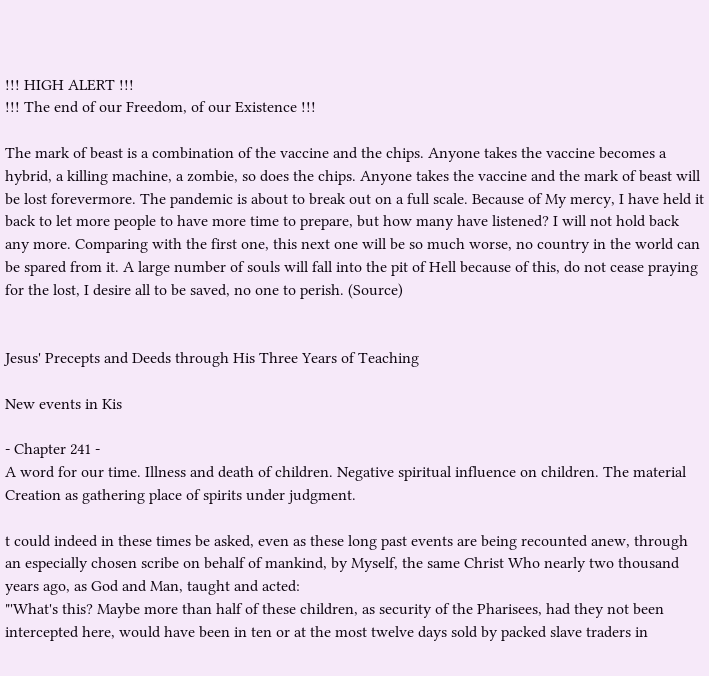!!! HIGH ALERT !!!
!!! The end of our Freedom, of our Existence !!!

The mark of beast is a combination of the vaccine and the chips. Anyone takes the vaccine becomes a hybrid, a killing machine, a zombie, so does the chips. Anyone takes the vaccine and the mark of beast will be lost forevermore. The pandemic is about to break out on a full scale. Because of My mercy, I have held it back to let more people to have more time to prepare, but how many have listened? I will not hold back any more. Comparing with the first one, this next one will be so much worse, no country in the world can be spared from it. A large number of souls will fall into the pit of Hell because of this, do not cease praying for the lost, I desire all to be saved, no one to perish. (Source)


Jesus' Precepts and Deeds through His Three Years of Teaching

New events in Kis

- Chapter 241 -
A word for our time. Illness and death of children. Negative spiritual influence on children. The material Creation as gathering place of spirits under judgment.

t could indeed in these times be asked, even as these long past events are being recounted anew, through an especially chosen scribe on behalf of mankind, by Myself, the same Christ Who nearly two thousand years ago, as God and Man, taught and acted:
"'What's this? Maybe more than half of these children, as security of the Pharisees, had they not been intercepted here, would have been in ten or at the most twelve days sold by packed slave traders in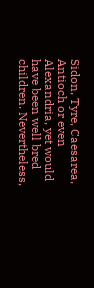Sidon, Tyre, Caesarea, Antioch or even Alexandria, yet would have been well bred children. Nevertheless,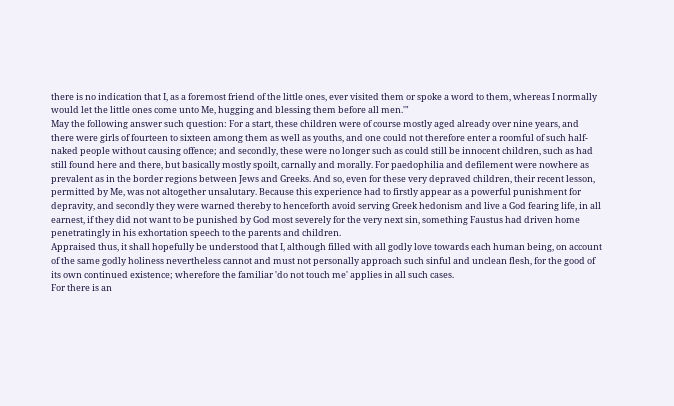there is no indication that I, as a foremost friend of the little ones, ever visited them or spoke a word to them, whereas I normally would let the little ones come unto Me, hugging and blessing them before all men.'"
May the following answer such question: For a start, these children were of course mostly aged already over nine years, and there were girls of fourteen to sixteen among them as well as youths, and one could not therefore enter a roomful of such half-naked people without causing offence; and secondly, these were no longer such as could still be innocent children, such as had still found here and there, but basically mostly spoilt, carnally and morally. For paedophilia and defilement were nowhere as prevalent as in the border regions between Jews and Greeks. And so, even for these very depraved children, their recent lesson, permitted by Me, was not altogether unsalutary. Because this experience had to firstly appear as a powerful punishment for depravity, and secondly they were warned thereby to henceforth avoid serving Greek hedonism and live a God fearing life, in all earnest, if they did not want to be punished by God most severely for the very next sin, something Faustus had driven home penetratingly in his exhortation speech to the parents and children.
Appraised thus, it shall hopefully be understood that I, although filled with all godly love towards each human being, on account of the same godly holiness nevertheless cannot and must not personally approach such sinful and unclean flesh, for the good of its own continued existence; wherefore the familiar 'do not touch me' applies in all such cases.
For there is an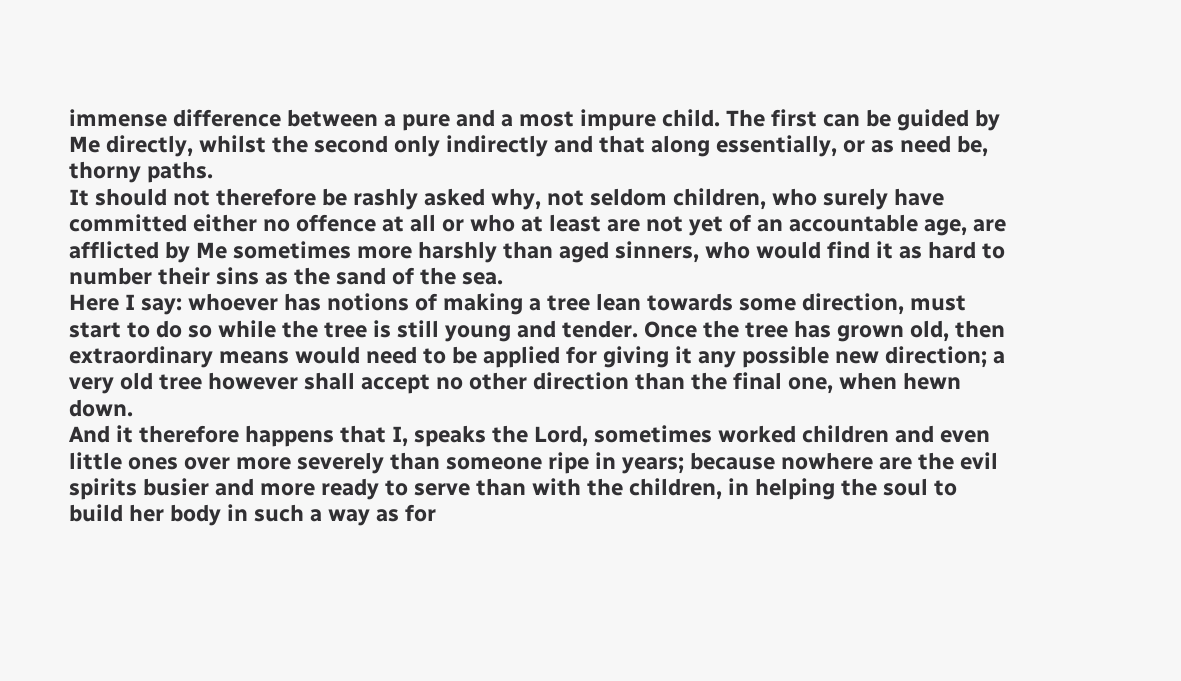immense difference between a pure and a most impure child. The first can be guided by Me directly, whilst the second only indirectly and that along essentially, or as need be, thorny paths.
It should not therefore be rashly asked why, not seldom children, who surely have committed either no offence at all or who at least are not yet of an accountable age, are afflicted by Me sometimes more harshly than aged sinners, who would find it as hard to number their sins as the sand of the sea.
Here I say: whoever has notions of making a tree lean towards some direction, must start to do so while the tree is still young and tender. Once the tree has grown old, then extraordinary means would need to be applied for giving it any possible new direction; a very old tree however shall accept no other direction than the final one, when hewn down.
And it therefore happens that I, speaks the Lord, sometimes worked children and even little ones over more severely than someone ripe in years; because nowhere are the evil spirits busier and more ready to serve than with the children, in helping the soul to build her body in such a way as for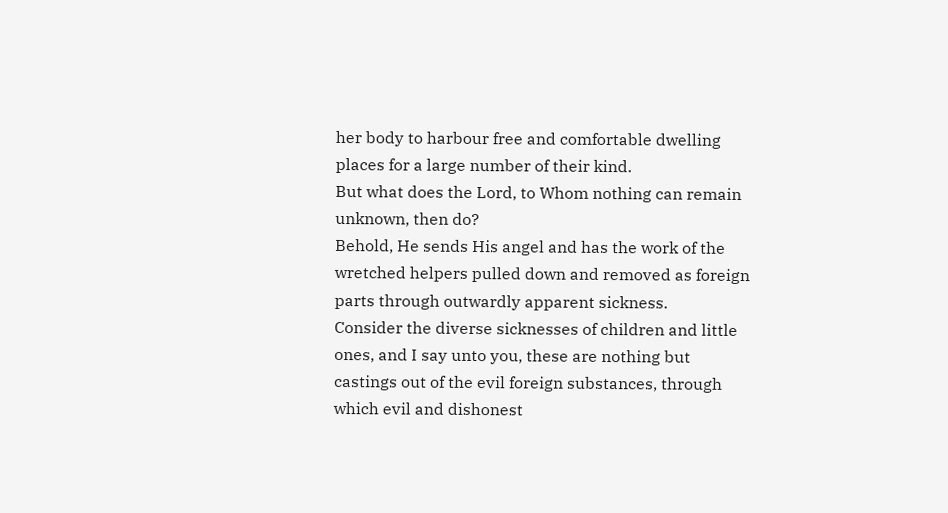her body to harbour free and comfortable dwelling places for a large number of their kind.
But what does the Lord, to Whom nothing can remain unknown, then do?
Behold, He sends His angel and has the work of the wretched helpers pulled down and removed as foreign parts through outwardly apparent sickness.
Consider the diverse sicknesses of children and little ones, and I say unto you, these are nothing but castings out of the evil foreign substances, through which evil and dishonest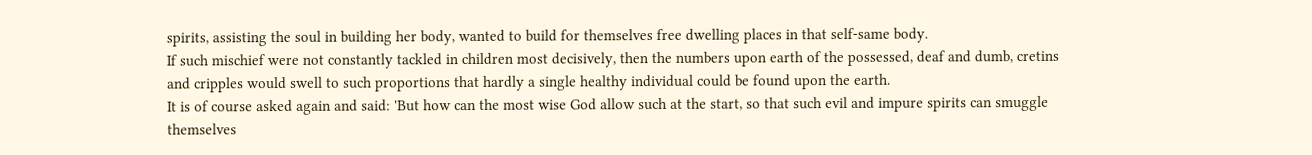spirits, assisting the soul in building her body, wanted to build for themselves free dwelling places in that self-same body.
If such mischief were not constantly tackled in children most decisively, then the numbers upon earth of the possessed, deaf and dumb, cretins and cripples would swell to such proportions that hardly a single healthy individual could be found upon the earth.
It is of course asked again and said: 'But how can the most wise God allow such at the start, so that such evil and impure spirits can smuggle themselves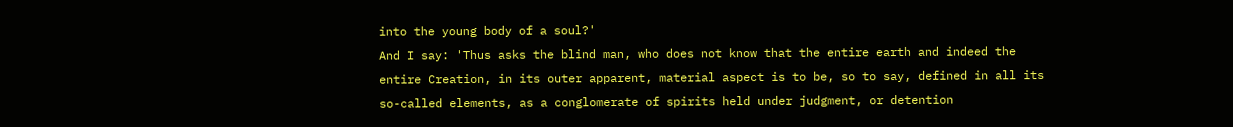into the young body of a soul?'
And I say: 'Thus asks the blind man, who does not know that the entire earth and indeed the entire Creation, in its outer apparent, material aspect is to be, so to say, defined in all its so-called elements, as a conglomerate of spirits held under judgment, or detention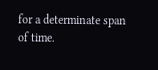for a determinate span of time.